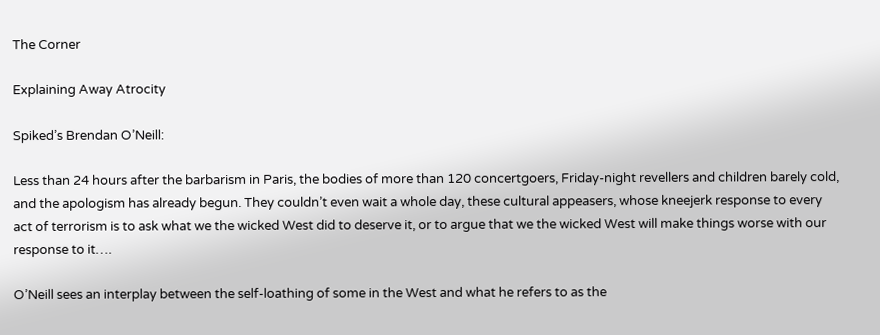The Corner

Explaining Away Atrocity

Spiked’s Brendan O’Neill:

Less than 24 hours after the barbarism in Paris, the bodies of more than 120 concertgoers, Friday-night revellers and children barely cold, and the apologism has already begun. They couldn’t even wait a whole day, these cultural appeasers, whose kneejerk response to every act of terrorism is to ask what we the wicked West did to deserve it, or to argue that we the wicked West will make things worse with our response to it….

O’Neill sees an interplay between the self-loathing of some in the West and what he refers to as the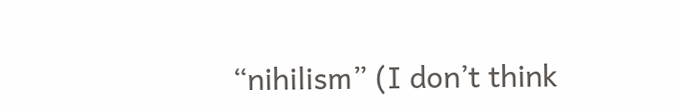“nihilism” (I don’t think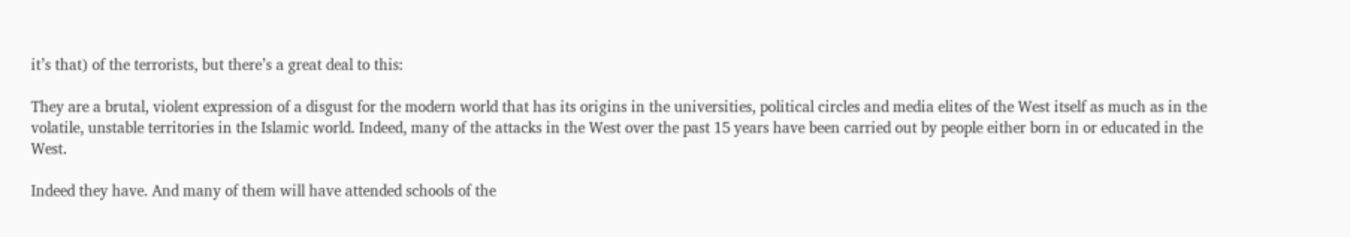it’s that) of the terrorists, but there’s a great deal to this:

They are a brutal, violent expression of a disgust for the modern world that has its origins in the universities, political circles and media elites of the West itself as much as in the volatile, unstable territories in the Islamic world. Indeed, many of the attacks in the West over the past 15 years have been carried out by people either born in or educated in the West.

Indeed they have. And many of them will have attended schools of the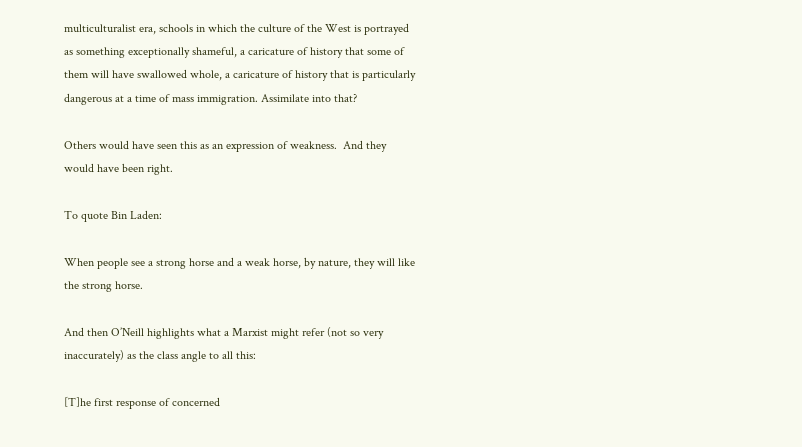multiculturalist era, schools in which the culture of the West is portrayed as something exceptionally shameful, a caricature of history that some of them will have swallowed whole, a caricature of history that is particularly dangerous at a time of mass immigration. Assimilate into that?

Others would have seen this as an expression of weakness.  And they would have been right.

To quote Bin Laden:

When people see a strong horse and a weak horse, by nature, they will like the strong horse.

And then O’Neill highlights what a Marxist might refer (not so very inaccurately) as the class angle to all this:

[T]he first response of concerned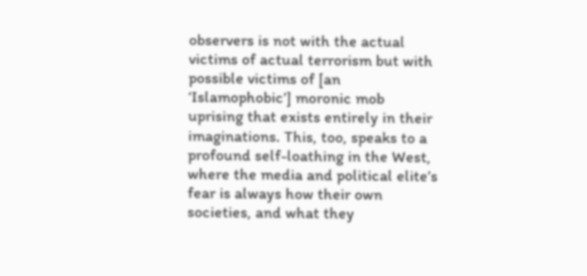observers is not with the actual victims of actual terrorism but with possible victims of [an ‘Islamophobic’] moronic mob uprising that exists entirely in their imaginations. This, too, speaks to a profound self-loathing in the West, where the media and political elite’s fear is always how their own societies, and what they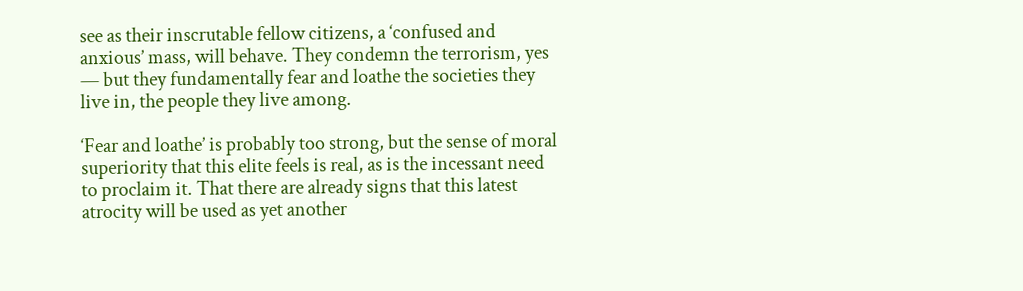see as their inscrutable fellow citizens, a ‘confused and anxious’ mass, will behave. They condemn the terrorism, yes — but they fundamentally fear and loathe the societies they live in, the people they live among.

‘Fear and loathe’ is probably too strong, but the sense of moral superiority that this elite feels is real, as is the incessant need to proclaim it. That there are already signs that this latest atrocity will be used as yet another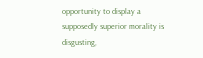opportunity to display a supposedly superior morality is disgusting,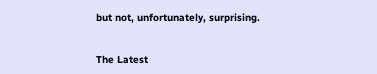but not, unfortunately, surprising.


The Latest